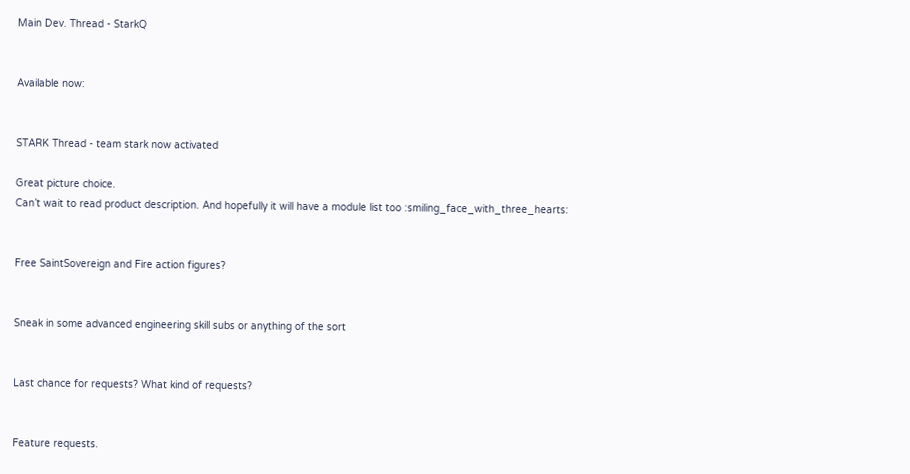Main Dev. Thread - StarkQ


Available now:


STARK Thread - team stark now activated

Great picture choice.
Can’t wait to read product description. And hopefully it will have a module list too :smiling_face_with_three_hearts:


Free SaintSovereign and Fire action figures?


Sneak in some advanced engineering skill subs or anything of the sort


Last chance for requests? What kind of requests?


Feature requests.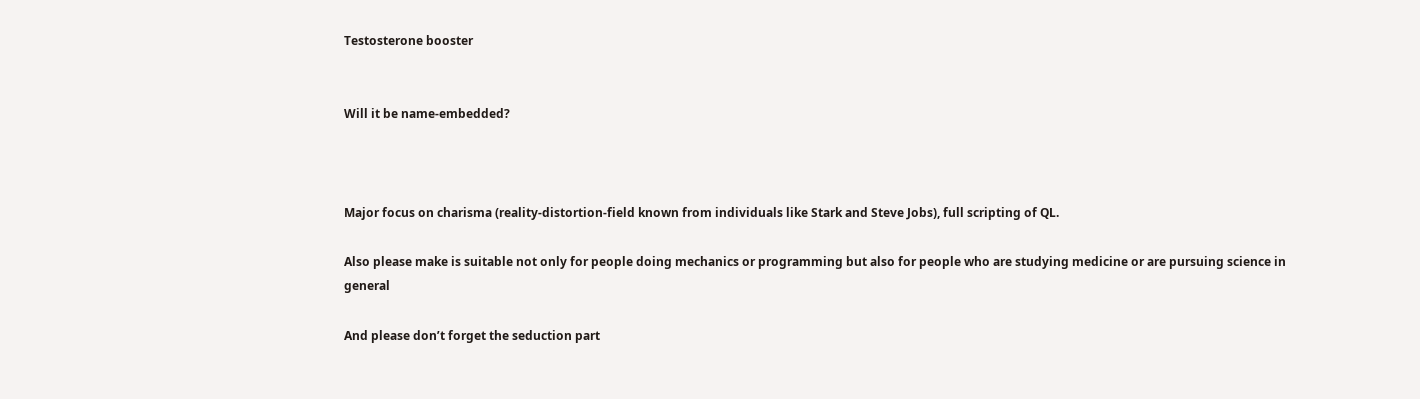Testosterone booster


Will it be name-embedded?



Major focus on charisma (reality-distortion-field known from individuals like Stark and Steve Jobs), full scripting of QL.

Also please make is suitable not only for people doing mechanics or programming but also for people who are studying medicine or are pursuing science in general

And please don’t forget the seduction part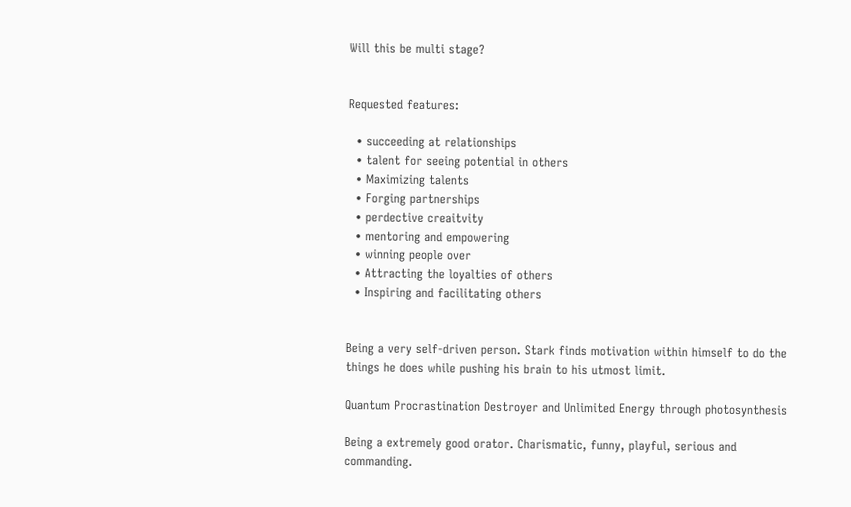Will this be multi stage?


Requested features:

  • succeeding at relationships
  • talent for seeing potential in others
  • Maximizing talents
  • Forging partnerships
  • perdective creaitvity
  • mentoring and empowering
  • winning people over
  • Attracting the loyalties of others
  • Inspiring and facilitating others


Being a very self-driven person. Stark finds motivation within himself to do the things he does while pushing his brain to his utmost limit.

Quantum Procrastination Destroyer and Unlimited Energy through photosynthesis

Being a extremely good orator. Charismatic, funny, playful, serious and commanding.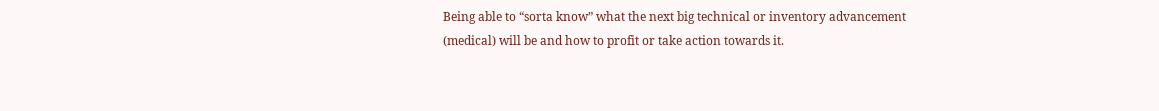Being able to “sorta know” what the next big technical or inventory advancement (medical) will be and how to profit or take action towards it.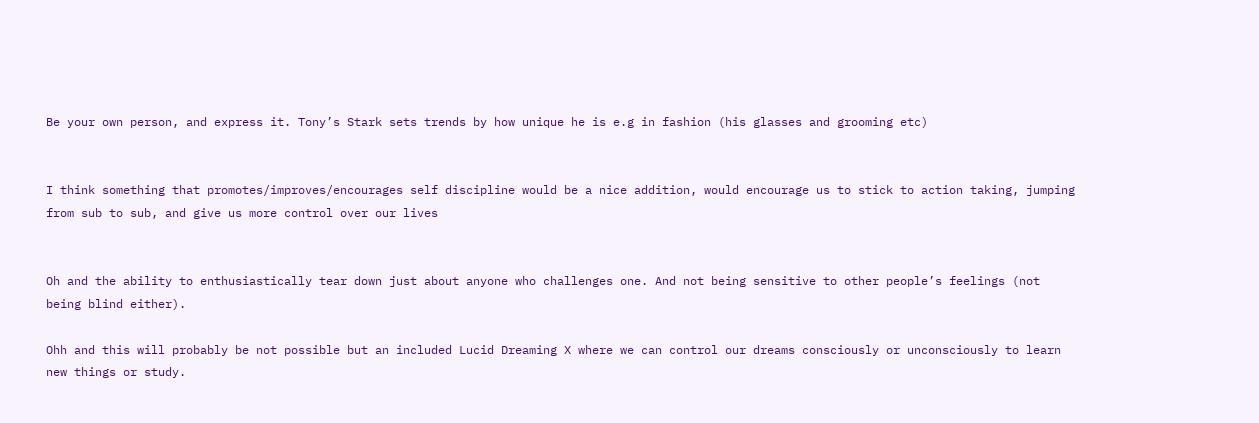Be your own person, and express it. Tony’s Stark sets trends by how unique he is e.g in fashion (his glasses and grooming etc)


I think something that promotes/improves/encourages self discipline would be a nice addition, would encourage us to stick to action taking, jumping from sub to sub, and give us more control over our lives


Oh and the ability to enthusiastically tear down just about anyone who challenges one. And not being sensitive to other people’s feelings (not being blind either).

Ohh and this will probably be not possible but an included Lucid Dreaming X where we can control our dreams consciously or unconsciously to learn new things or study.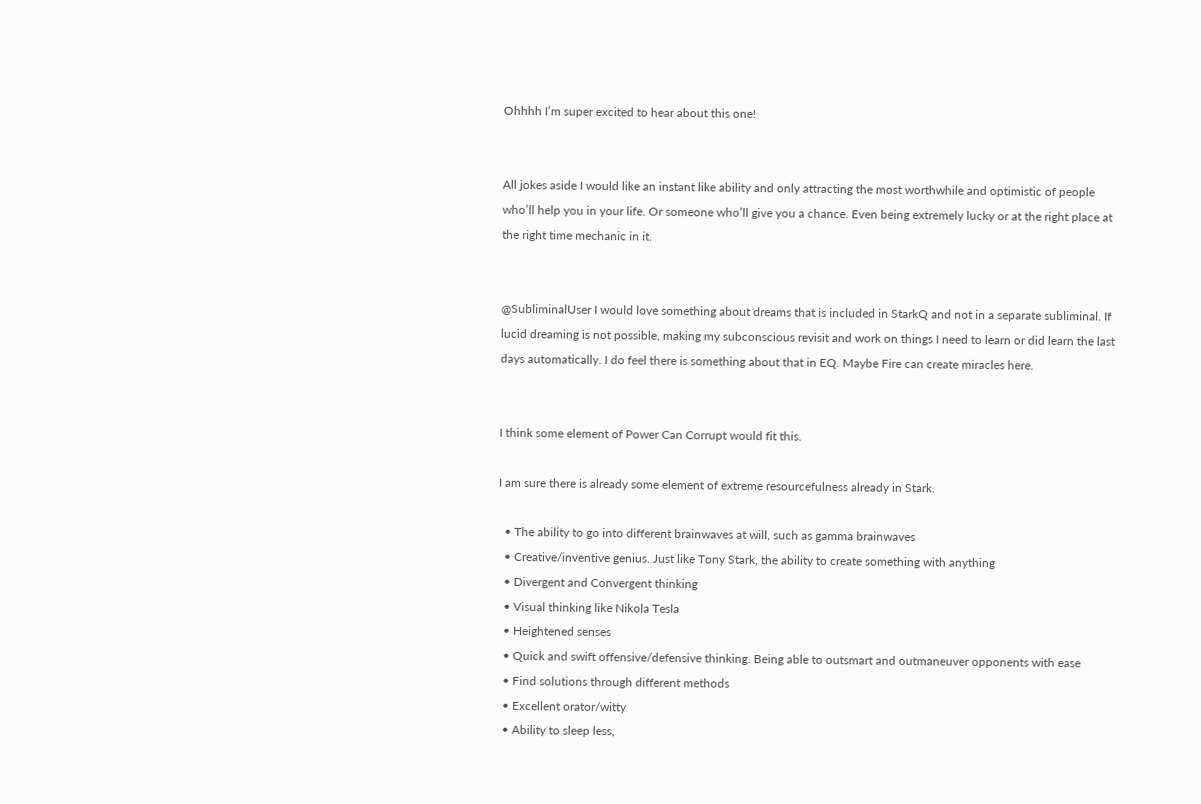Ohhhh I’m super excited to hear about this one!


All jokes aside I would like an instant like ability and only attracting the most worthwhile and optimistic of people who’ll help you in your life. Or someone who’ll give you a chance. Even being extremely lucky or at the right place at the right time mechanic in it.


@SubliminalUser I would love something about dreams that is included in StarkQ and not in a separate subliminal. If lucid dreaming is not possible, making my subconscious revisit and work on things I need to learn or did learn the last days automatically. I do feel there is something about that in EQ. Maybe Fire can create miracles here.


I think some element of Power Can Corrupt would fit this.

I am sure there is already some element of extreme resourcefulness already in Stark.

  • The ability to go into different brainwaves at will, such as gamma brainwaves
  • Creative/inventive genius. Just like Tony Stark, the ability to create something with anything
  • Divergent and Convergent thinking
  • Visual thinking like Nikola Tesla
  • Heightened senses
  • Quick and swift offensive/defensive thinking. Being able to outsmart and outmaneuver opponents with ease
  • Find solutions through different methods
  • Excellent orator/witty
  • Ability to sleep less,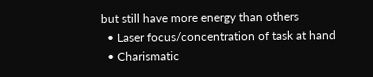but still have more energy than others
  • Laser focus/concentration of task at hand
  • Charismatic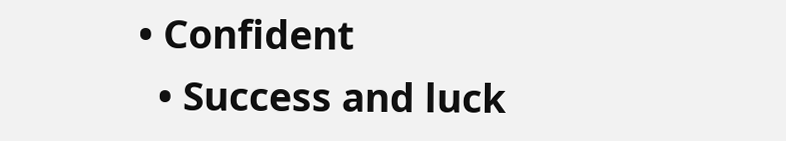• Confident
  • Success and luck